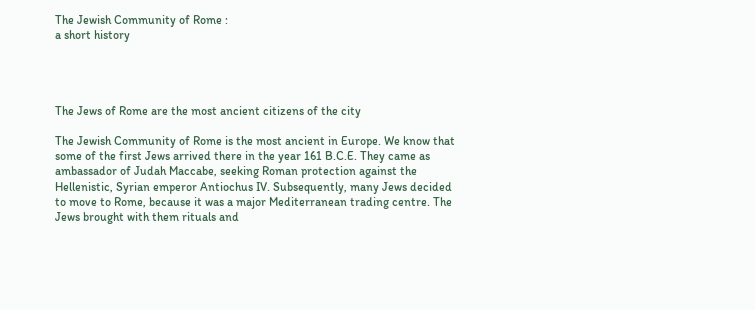The Jewish Community of Rome :
a short history




The Jews of Rome are the most ancient citizens of the city

The Jewish Community of Rome is the most ancient in Europe. We know that some of the first Jews arrived there in the year 161 B.C.E. They came as ambassador of Judah Maccabe, seeking Roman protection against the Hellenistic, Syrian emperor Antiochus IV. Subsequently, many Jews decided to move to Rome, because it was a major Mediterranean trading centre. The Jews brought with them rituals and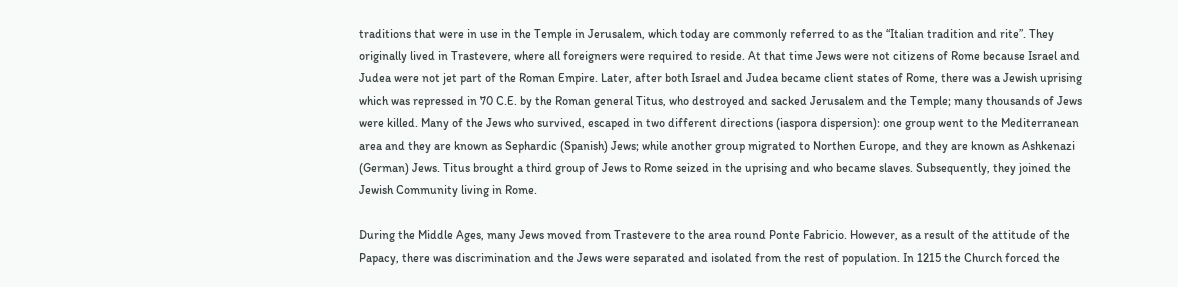traditions that were in use in the Temple in Jerusalem, which today are commonly referred to as the “Italian tradition and rite”. They originally lived in Trastevere, where all foreigners were required to reside. At that time Jews were not citizens of Rome because Israel and Judea were not jet part of the Roman Empire. Later, after both Israel and Judea became client states of Rome, there was a Jewish uprising which was repressed in 70 C.E. by the Roman general Titus, who destroyed and sacked Jerusalem and the Temple; many thousands of Jews were killed. Many of the Jews who survived, escaped in two different directions (iaspora dispersion): one group went to the Mediterranean area and they are known as Sephardic (Spanish) Jews; while another group migrated to Northen Europe, and they are known as Ashkenazi (German) Jews. Titus brought a third group of Jews to Rome seized in the uprising and who became slaves. Subsequently, they joined the Jewish Community living in Rome.

During the Middle Ages, many Jews moved from Trastevere to the area round Ponte Fabricio. However, as a result of the attitude of the Papacy, there was discrimination and the Jews were separated and isolated from the rest of population. In 1215 the Church forced the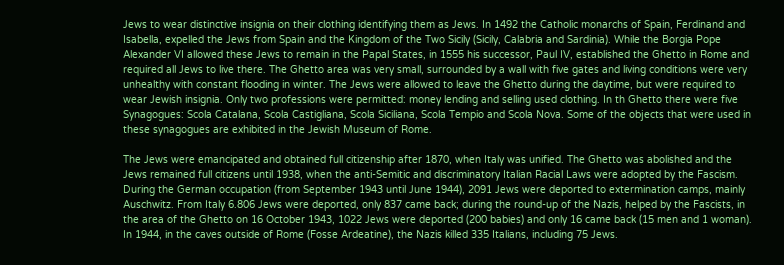Jews to wear distinctive insignia on their clothing identifying them as Jews. In 1492 the Catholic monarchs of Spain, Ferdinand and Isabella, expelled the Jews from Spain and the Kingdom of the Two Sicily (Sicily, Calabria and Sardinia). While the Borgia Pope Alexander VI allowed these Jews to remain in the Papal States, in 1555 his successor, Paul IV, established the Ghetto in Rome and required all Jews to live there. The Ghetto area was very small, surrounded by a wall with five gates and living conditions were very unhealthy with constant flooding in winter. The Jews were allowed to leave the Ghetto during the daytime, but were required to wear Jewish insignia. Only two professions were permitted: money lending and selling used clothing. In th Ghetto there were five Synagogues: Scola Catalana, Scola Castigliana, Scola Siciliana, Scola Tempio and Scola Nova. Some of the objects that were used in these synagogues are exhibited in the Jewish Museum of Rome.

The Jews were emancipated and obtained full citizenship after 1870, when Italy was unified. The Ghetto was abolished and the Jews remained full citizens until 1938, when the anti-Semitic and discriminatory Italian Racial Laws were adopted by the Fascism. During the German occupation (from September 1943 until June 1944), 2091 Jews were deported to extermination camps, mainly Auschwitz. From Italy 6.806 Jews were deported, only 837 came back; during the round-up of the Nazis, helped by the Fascists, in the area of the Ghetto on 16 October 1943, 1022 Jews were deported (200 babies) and only 16 came back (15 men and 1 woman). In 1944, in the caves outside of Rome (Fosse Ardeatine), the Nazis killed 335 Italians, including 75 Jews.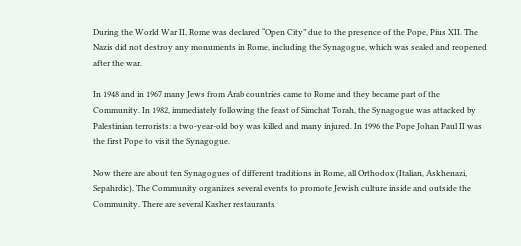During the World War II, Rome was declared “Open City” due to the presence of the Pope, Pius XII. The Nazis did not destroy any monuments in Rome, including the Synagogue, which was sealed and reopened after the war.

In 1948 and in 1967 many Jews from Arab countries came to Rome and they became part of the Community. In 1982, immediately following the feast of Simchat Torah, the Synagogue was attacked by Palestinian terrorists: a two-year-old boy was killed and many injured. In 1996 the Pope Johan Paul II was the first Pope to visit the Synagogue.

Now there are about ten Synagogues of different traditions in Rome, all Orthodox (Italian, Askhenazi, Sepahrdic). The Community organizes several events to promote Jewish culture inside and outside the Community. There are several Kasher restaurants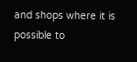and shops where it is possible to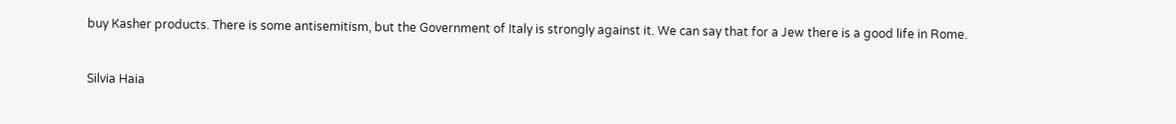buy Kasher products. There is some antisemitism, but the Government of Italy is strongly against it. We can say that for a Jew there is a good life in Rome.


Silvia Haia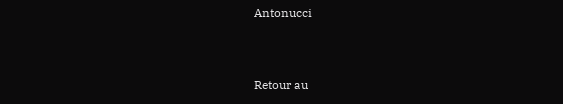Antonucci


Retour au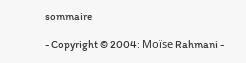sommaire

- Copyright © 2004: Moïse Rahmani -